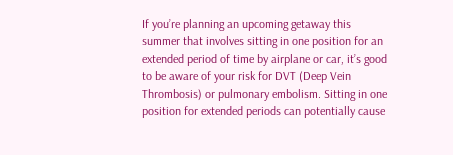If you’re planning an upcoming getaway this summer that involves sitting in one position for an extended period of time by airplane or car, it’s good to be aware of your risk for DVT (Deep Vein Thrombosis) or pulmonary embolism. Sitting in one position for extended periods can potentially cause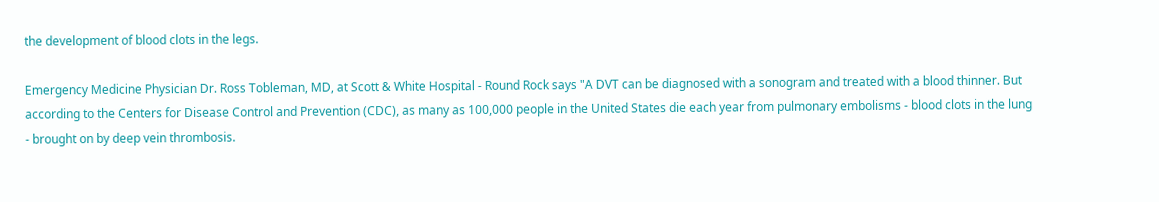the development of blood clots in the legs.

Emergency Medicine Physician Dr. Ross Tobleman, MD, at Scott & White Hospital - Round Rock says "A DVT can be diagnosed with a sonogram and treated with a blood thinner. But according to the Centers for Disease Control and Prevention (CDC), as many as 100,000 people in the United States die each year from pulmonary embolisms - blood clots in the lung - brought on by deep vein thrombosis.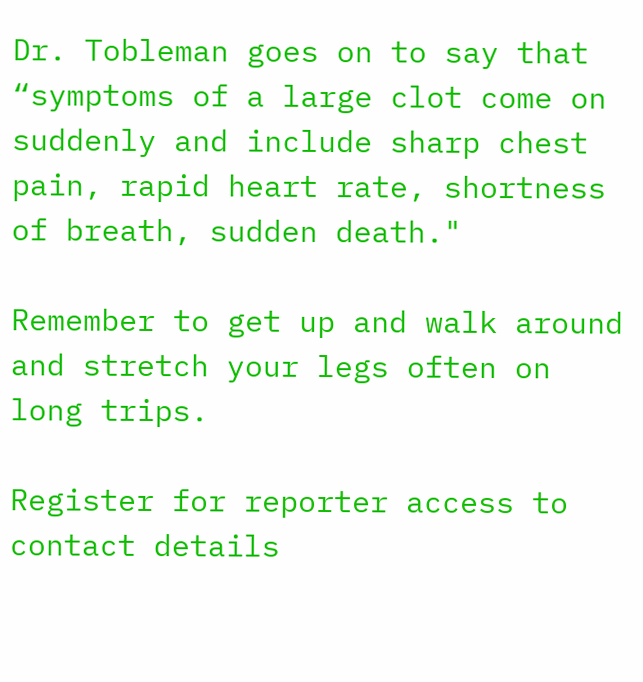Dr. Tobleman goes on to say that “symptoms of a large clot come on suddenly and include sharp chest pain, rapid heart rate, shortness of breath, sudden death."

Remember to get up and walk around and stretch your legs often on long trips.

Register for reporter access to contact details